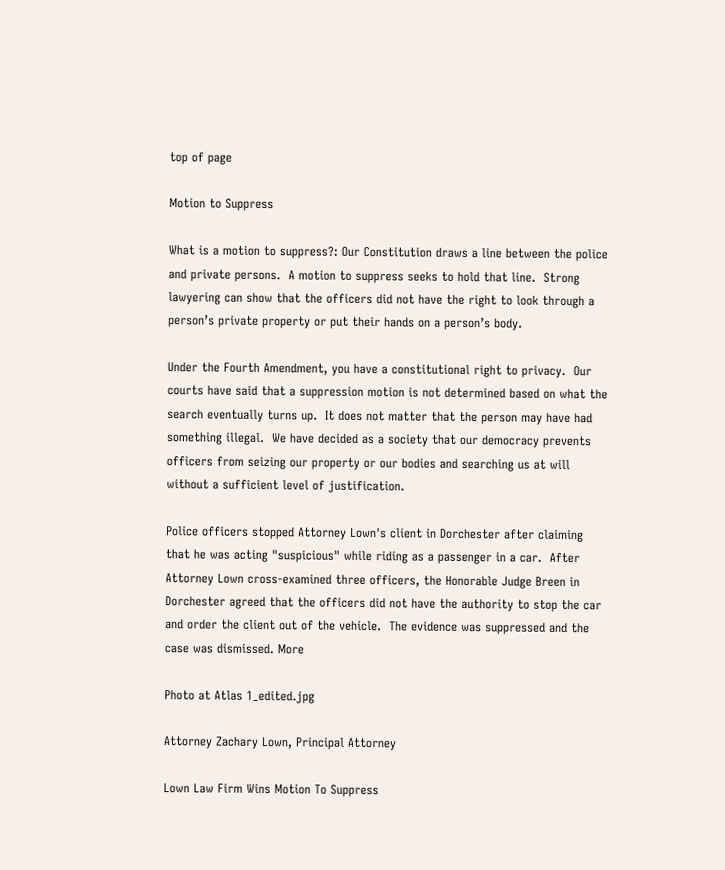top of page

Motion to Suppress

What is a motion to suppress?: Our Constitution draws a line between the police and private persons.  A motion to suppress seeks to hold that line.  Strong lawyering can show that the officers did not have the right to look through a person’s private property or put their hands on a person’s body.

Under the Fourth Amendment, you have a constitutional right to privacy.  Our courts have said that a suppression motion is not determined based on what the search eventually turns up.  It does not matter that the person may have had something illegal.  We have decided as a society that our democracy prevents officers from seizing our property or our bodies and searching us at will without a sufficient level of justification.

Police officers stopped Attorney Lown's client in Dorchester after claiming that he was acting "suspicious" while riding as a passenger in a car.  After Attorney Lown cross-examined three officers, the Honorable Judge Breen in Dorchester agreed that the officers did not have the authority to stop the car and order the client out of the vehicle.  The evidence was suppressed and the case was dismissed. More

Photo at Atlas 1_edited.jpg

Attorney Zachary Lown, Principal Attorney

Lown Law Firm Wins Motion To Suppress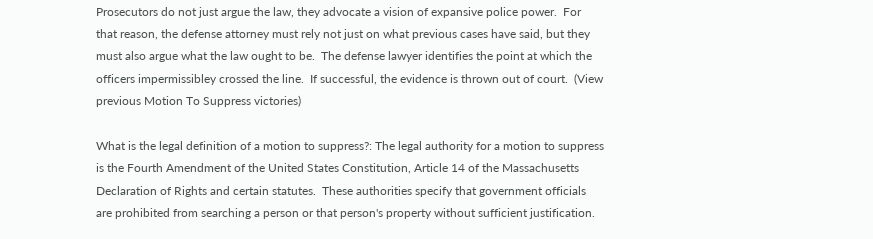Prosecutors do not just argue the law, they advocate a vision of expansive police power.  For that reason, the defense attorney must rely not just on what previous cases have said, but they must also argue what the law ought to be.  The defense lawyer identifies the point at which the officers impermissibley crossed the line.  If successful, the evidence is thrown out of court.  (View previous Motion To Suppress victories)

What is the legal definition of a motion to suppress?: The legal authority for a motion to suppress is the Fourth Amendment of the United States Constitution, Article 14 of the Massachusetts Declaration of Rights and certain statutes.  These authorities specify that government officials are prohibited from searching a person or that person's property without sufficient justification.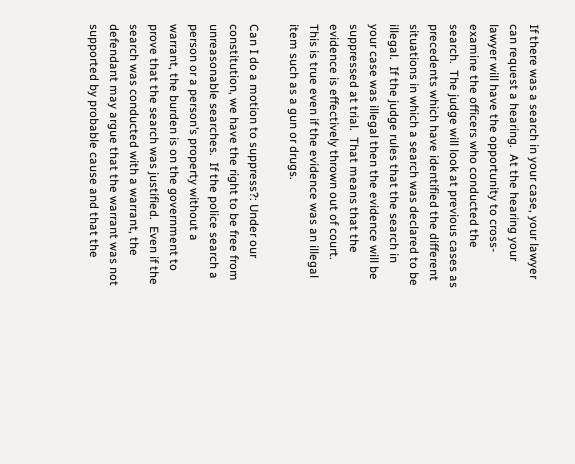If there was a search in your case, your lawyer can request a hearing.  At the hearing your lawyer will have the opportunity to cross-examine the officers who conducted the search.  The judge will look at previous cases as precedents which have identified the different situations in which a search was declared to be illegal.  If the judge rules that the search in your case was illegal then the evidence will be suppressed at trial.  That means that the evidence is effectively thrown out of court.  This is true even if the evidence was an illegal item such as a gun or drugs.

Can I do a motion to suppress?: Under our constitution, we have the right to be free from unreasonable searches.  If the police search a person or a person’s property without a warrant, the burden is on the government to prove that the search was justified.  Even if the search was conducted with a warrant, the defendant may argue that the warrant was not supported by probable cause and that the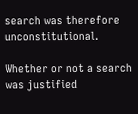search was therefore unconstitutional.

Whether or not a search was justified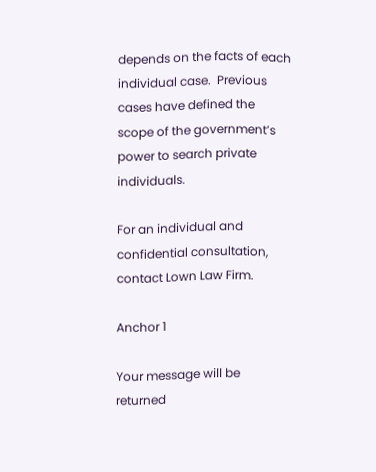depends on the facts of each individual case.  Previous cases have defined the scope of the government’s power to search private individuals.

For an individual and confidential consultation, contact Lown Law Firm.

Anchor 1

Your message will be returned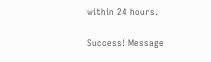within 24 hours.

Success! Message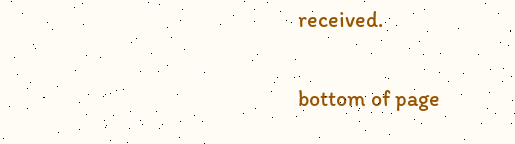received.

bottom of page